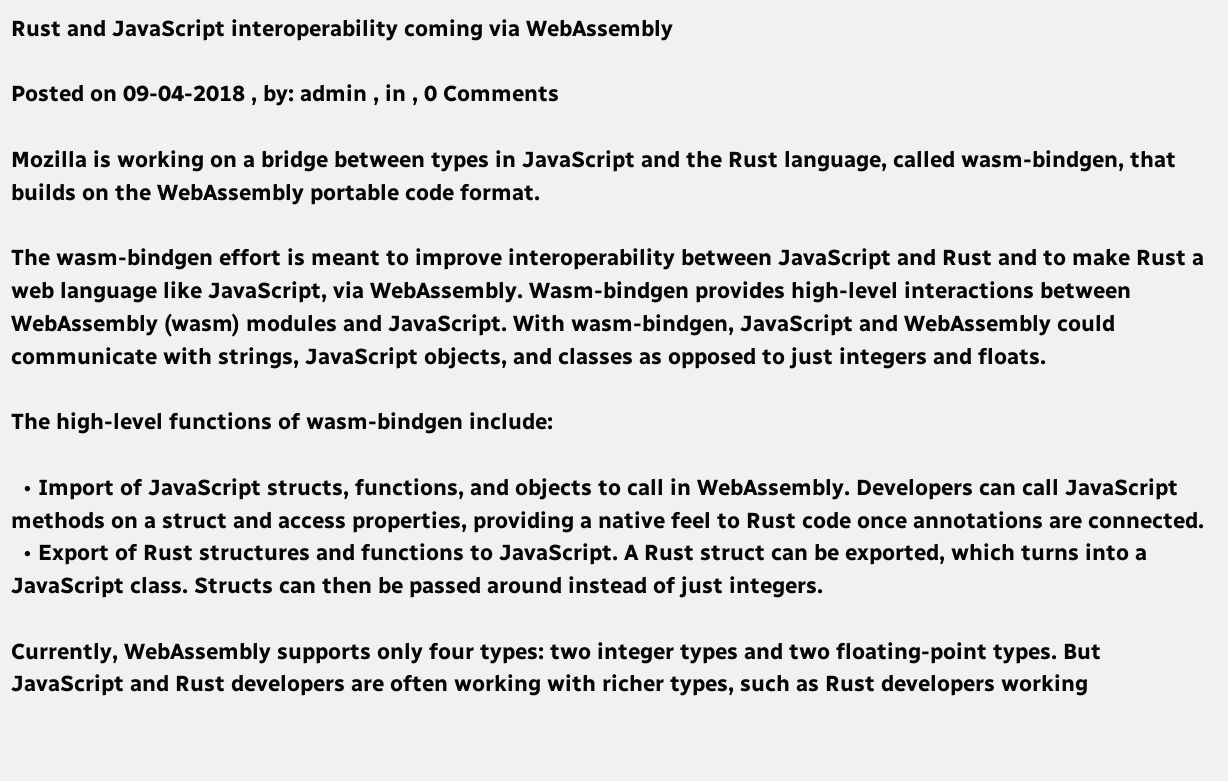Rust and JavaScript interoperability coming via WebAssembly

Posted on 09-04-2018 , by: admin , in , 0 Comments

Mozilla is working on a bridge between types in JavaScript and the Rust language, called wasm-bindgen, that builds on the WebAssembly portable code format.

The wasm-bindgen effort is meant to improve interoperability between JavaScript and Rust and to make Rust a web language like JavaScript, via WebAssembly. Wasm-bindgen provides high-level interactions between WebAssembly (wasm) modules and JavaScript. With wasm-bindgen, JavaScript and WebAssembly could communicate with strings, JavaScript objects, and classes as opposed to just integers and floats.

The high-level functions of wasm-bindgen include:

  • Import of JavaScript structs, functions, and objects to call in WebAssembly. Developers can call JavaScript methods on a struct and access properties, providing a native feel to Rust code once annotations are connected.
  • Export of Rust structures and functions to JavaScript. A Rust struct can be exported, which turns into a JavaScript class. Structs can then be passed around instead of just integers.

Currently, WebAssembly supports only four types: two integer types and two floating-point types. But JavaScript and Rust developers are often working with richer types, such as Rust developers working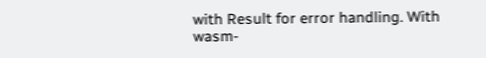with Result for error handling. With wasm-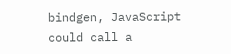bindgen, JavaScript could call a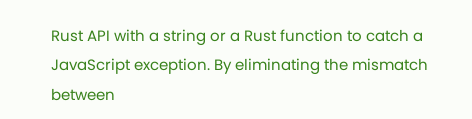Rust API with a string or a Rust function to catch a JavaScript exception. By eliminating the mismatch between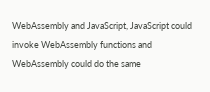WebAssembly and JavaScript, JavaScript could invoke WebAssembly functions and WebAssembly could do the same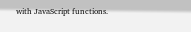with JavaScript functions.